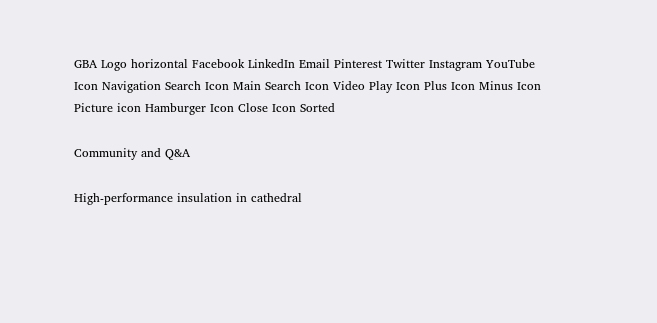GBA Logo horizontal Facebook LinkedIn Email Pinterest Twitter Instagram YouTube Icon Navigation Search Icon Main Search Icon Video Play Icon Plus Icon Minus Icon Picture icon Hamburger Icon Close Icon Sorted

Community and Q&A

High-performance insulation in cathedral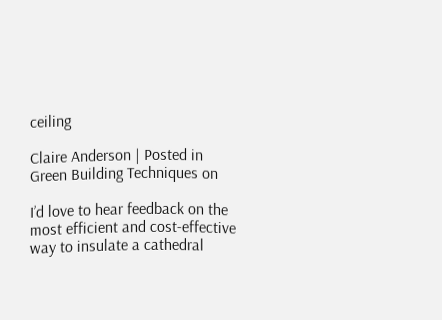ceiling

Claire Anderson | Posted in Green Building Techniques on

I’d love to hear feedback on the most efficient and cost-effective way to insulate a cathedral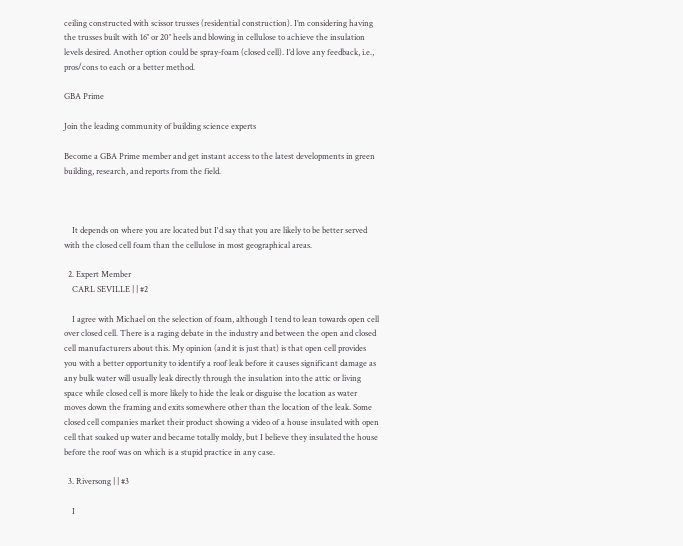ceiling constructed with scissor trusses (residential construction). I’m considering having the trusses built with 16″ or 20″ heels and blowing in cellulose to achieve the insulation levels desired. Another option could be spray-foam (closed cell). I’d love any feedback, i.e., pros/cons to each or a better method.

GBA Prime

Join the leading community of building science experts

Become a GBA Prime member and get instant access to the latest developments in green building, research, and reports from the field.



    It depends on where you are located but I'd say that you are likely to be better served with the closed cell foam than the cellulose in most geographical areas.

  2. Expert Member
    CARL SEVILLE | | #2

    I agree with Michael on the selection of foam, although I tend to lean towards open cell over closed cell. There is a raging debate in the industry and between the open and closed cell manufacturers about this. My opinion (and it is just that) is that open cell provides you with a better opportunity to identify a roof leak before it causes significant damage as any bulk water will usually leak directly through the insulation into the attic or living space while closed cell is more likely to hide the leak or disguise the location as water moves down the framing and exits somewhere other than the location of the leak. Some closed cell companies market their product showing a video of a house insulated with open cell that soaked up water and became totally moldy, but I believe they insulated the house before the roof was on which is a stupid practice in any case.

  3. Riversong | | #3

    I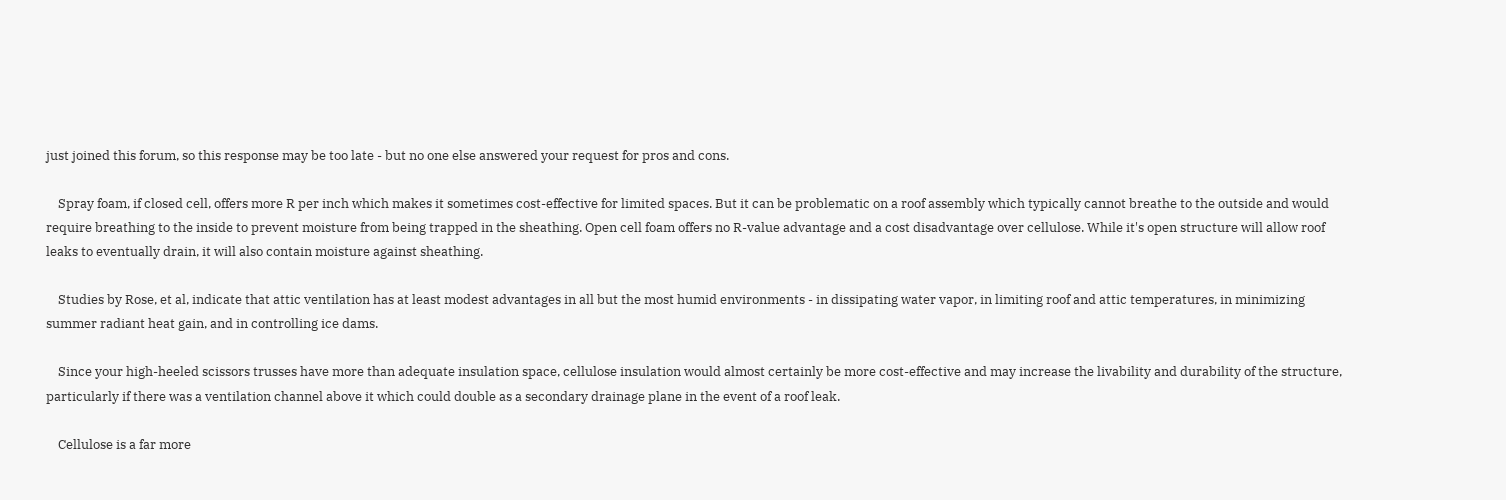just joined this forum, so this response may be too late - but no one else answered your request for pros and cons.

    Spray foam, if closed cell, offers more R per inch which makes it sometimes cost-effective for limited spaces. But it can be problematic on a roof assembly which typically cannot breathe to the outside and would require breathing to the inside to prevent moisture from being trapped in the sheathing. Open cell foam offers no R-value advantage and a cost disadvantage over cellulose. While it's open structure will allow roof leaks to eventually drain, it will also contain moisture against sheathing.

    Studies by Rose, et al, indicate that attic ventilation has at least modest advantages in all but the most humid environments - in dissipating water vapor, in limiting roof and attic temperatures, in minimizing summer radiant heat gain, and in controlling ice dams.

    Since your high-heeled scissors trusses have more than adequate insulation space, cellulose insulation would almost certainly be more cost-effective and may increase the livability and durability of the structure, particularly if there was a ventilation channel above it which could double as a secondary drainage plane in the event of a roof leak.

    Cellulose is a far more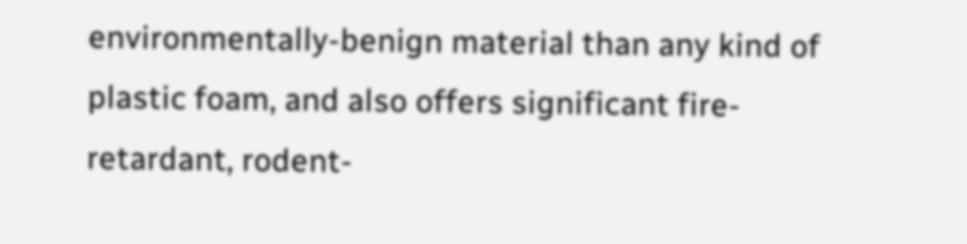environmentally-benign material than any kind of plastic foam, and also offers significant fire-retardant, rodent-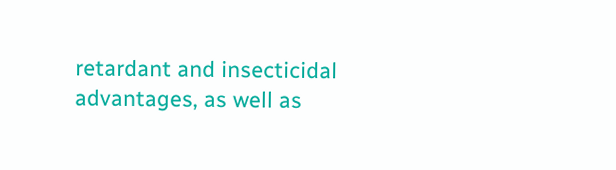retardant and insecticidal advantages, as well as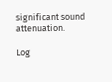significant sound attenuation.

Log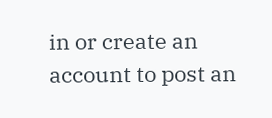in or create an account to post an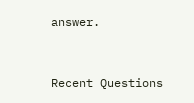answer.


Recent Questions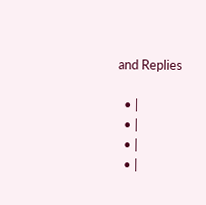and Replies

  • |
  • |
  • |
  • |